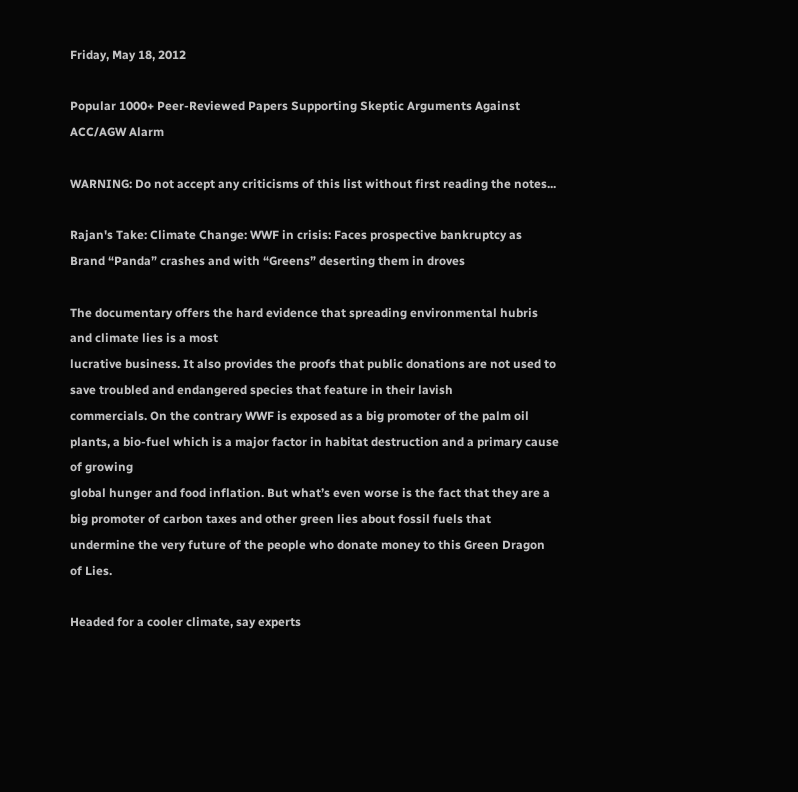Friday, May 18, 2012

Popular 1000+ Peer-Reviewed Papers Supporting Skeptic Arguments Against ACC/AGW Alarm

WARNING: Do not accept any criticisms of this list without first reading the notes...

Rajan's Take: Climate Change: WWF in crisis: Faces prospective bankruptcy as Brand “Panda” crashes and with “Greens” deserting them in droves

The documentary offers the hard evidence that spreading environmental hubris and climate lies is a most
lucrative business. It also provides the proofs that public donations are not used to save troubled and endangered species that feature in their lavish
commercials. On the contrary WWF is exposed as a big promoter of the palm oil plants, a bio-fuel which is a major factor in habitat destruction and a primary cause of growing
global hunger and food inflation. But what’s even worse is the fact that they are a big promoter of carbon taxes and other green lies about fossil fuels that
undermine the very future of the people who donate money to this Green Dragon of Lies.

Headed for a cooler climate, say experts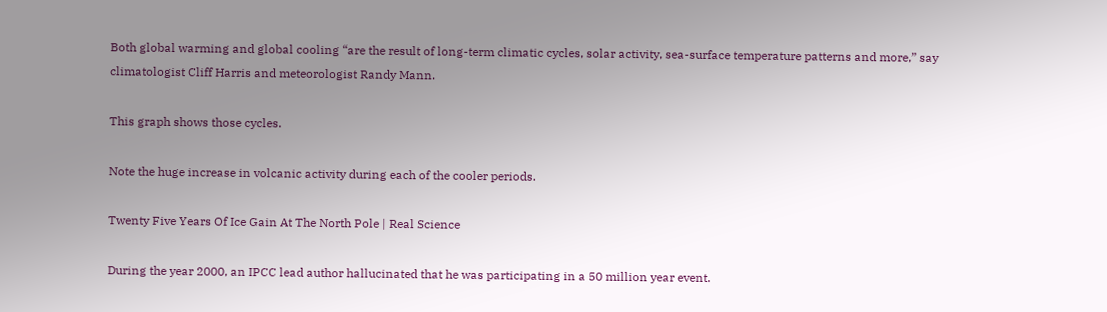Both global warming and global cooling “are the result of long-term climatic cycles, solar activity, sea-surface temperature patterns and more,” say climatologist Cliff Harris and meteorologist Randy Mann.

This graph shows those cycles.

Note the huge increase in volcanic activity during each of the cooler periods.

Twenty Five Years Of Ice Gain At The North Pole | Real Science

During the year 2000, an IPCC lead author hallucinated that he was participating in a 50 million year event.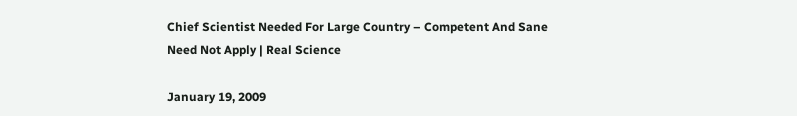Chief Scientist Needed For Large Country – Competent And Sane Need Not Apply | Real Science

January 19, 2009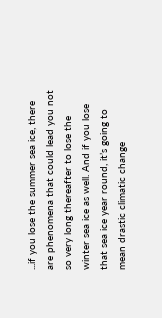...if you lose the summer sea ice, there are phenomena that could lead you not so very long thereafter to lose the winter sea ice as well. And if you lose that sea ice year round, it’s going to mean drastic climatic change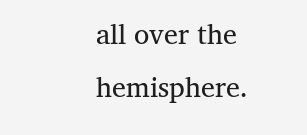all over the hemisphere.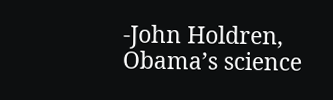-John Holdren, Obama’s science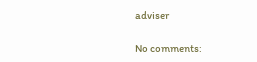adviser

No comments: